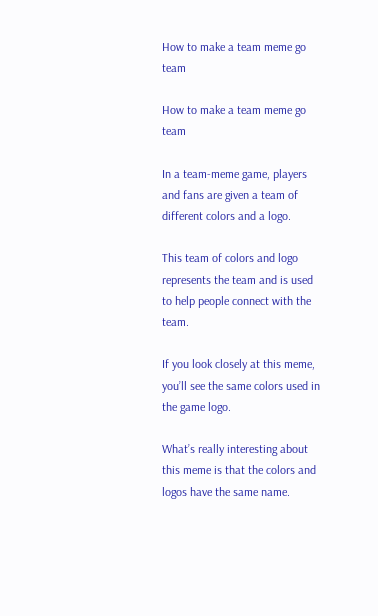How to make a team meme go team

How to make a team meme go team

In a team-meme game, players and fans are given a team of different colors and a logo.

This team of colors and logo represents the team and is used to help people connect with the team.

If you look closely at this meme, you’ll see the same colors used in the game logo.

What’s really interesting about this meme is that the colors and logos have the same name.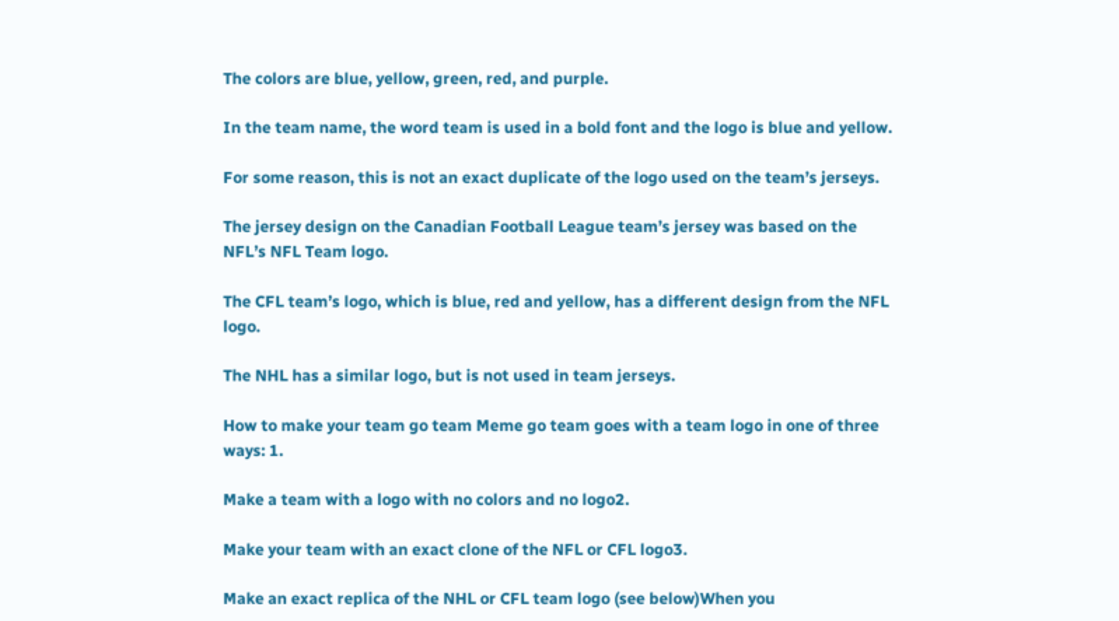The colors are blue, yellow, green, red, and purple.

In the team name, the word team is used in a bold font and the logo is blue and yellow.

For some reason, this is not an exact duplicate of the logo used on the team’s jerseys.

The jersey design on the Canadian Football League team’s jersey was based on the NFL’s NFL Team logo.

The CFL team’s logo, which is blue, red and yellow, has a different design from the NFL logo.

The NHL has a similar logo, but is not used in team jerseys.

How to make your team go team Meme go team goes with a team logo in one of three ways: 1.

Make a team with a logo with no colors and no logo2.

Make your team with an exact clone of the NFL or CFL logo3.

Make an exact replica of the NHL or CFL team logo (see below)When you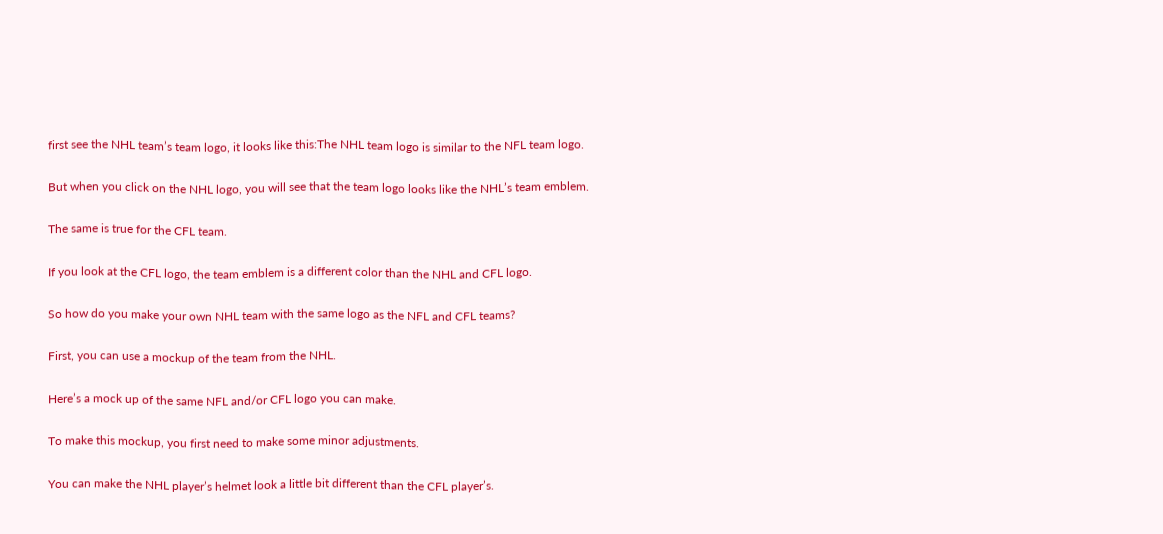first see the NHL team’s team logo, it looks like this:The NHL team logo is similar to the NFL team logo.

But when you click on the NHL logo, you will see that the team logo looks like the NHL’s team emblem.

The same is true for the CFL team.

If you look at the CFL logo, the team emblem is a different color than the NHL and CFL logo.

So how do you make your own NHL team with the same logo as the NFL and CFL teams?

First, you can use a mockup of the team from the NHL.

Here’s a mock up of the same NFL and/or CFL logo you can make.

To make this mockup, you first need to make some minor adjustments.

You can make the NHL player’s helmet look a little bit different than the CFL player’s.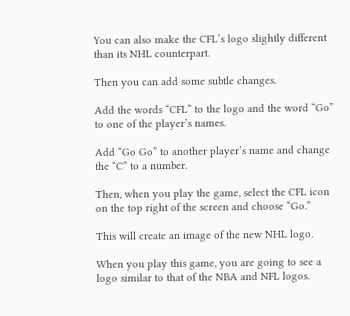You can also make the CFL’s logo slightly different than its NHL counterpart.

Then you can add some subtle changes.

Add the words “CFL” to the logo and the word “Go” to one of the player’s names.

Add “Go Go” to another player’s name and change the “C” to a number.

Then, when you play the game, select the CFL icon on the top right of the screen and choose “Go.”

This will create an image of the new NHL logo.

When you play this game, you are going to see a logo similar to that of the NBA and NFL logos.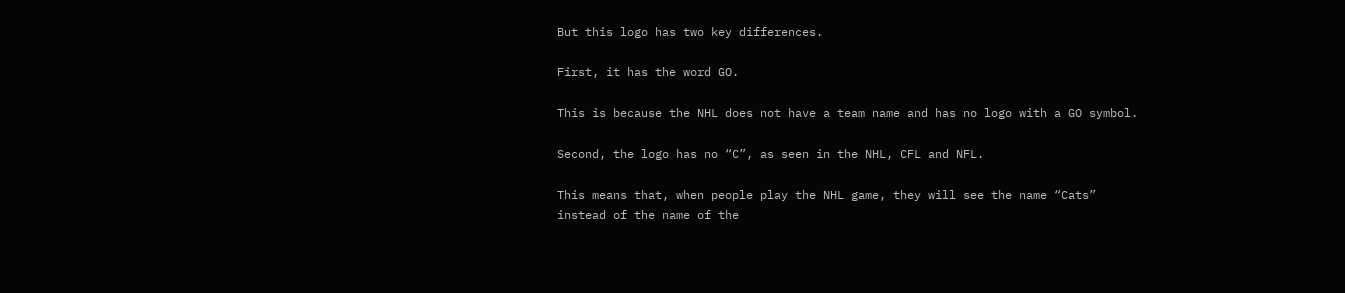But this logo has two key differences.

First, it has the word GO.

This is because the NHL does not have a team name and has no logo with a GO symbol.

Second, the logo has no “C”, as seen in the NHL, CFL and NFL.

This means that, when people play the NHL game, they will see the name “Cats” instead of the name of the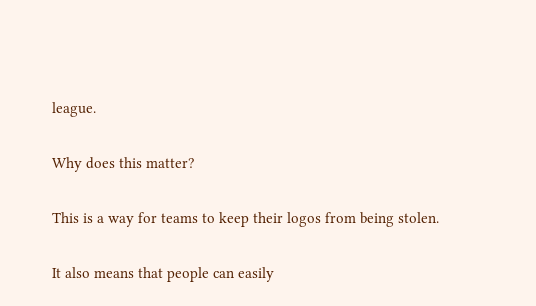league.

Why does this matter?

This is a way for teams to keep their logos from being stolen.

It also means that people can easily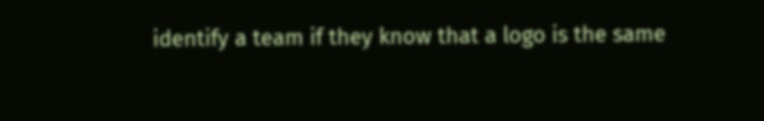identify a team if they know that a logo is the same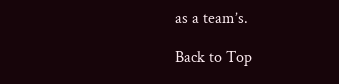as a team’s.

Back to Top